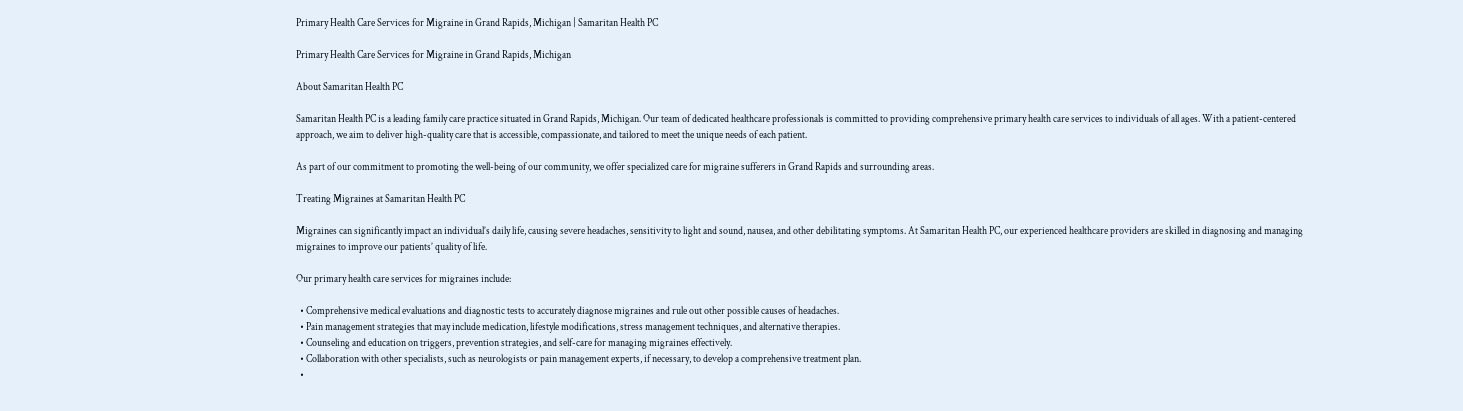Primary Health Care Services for Migraine in Grand Rapids, Michigan | Samaritan Health PC

Primary Health Care Services for Migraine in Grand Rapids, Michigan

About Samaritan Health PC

Samaritan Health PC is a leading family care practice situated in Grand Rapids, Michigan. Our team of dedicated healthcare professionals is committed to providing comprehensive primary health care services to individuals of all ages. With a patient-centered approach, we aim to deliver high-quality care that is accessible, compassionate, and tailored to meet the unique needs of each patient.

As part of our commitment to promoting the well-being of our community, we offer specialized care for migraine sufferers in Grand Rapids and surrounding areas.

Treating Migraines at Samaritan Health PC

Migraines can significantly impact an individual’s daily life, causing severe headaches, sensitivity to light and sound, nausea, and other debilitating symptoms. At Samaritan Health PC, our experienced healthcare providers are skilled in diagnosing and managing migraines to improve our patients’ quality of life.

Our primary health care services for migraines include:

  • Comprehensive medical evaluations and diagnostic tests to accurately diagnose migraines and rule out other possible causes of headaches.
  • Pain management strategies that may include medication, lifestyle modifications, stress management techniques, and alternative therapies.
  • Counseling and education on triggers, prevention strategies, and self-care for managing migraines effectively.
  • Collaboration with other specialists, such as neurologists or pain management experts, if necessary, to develop a comprehensive treatment plan.
  •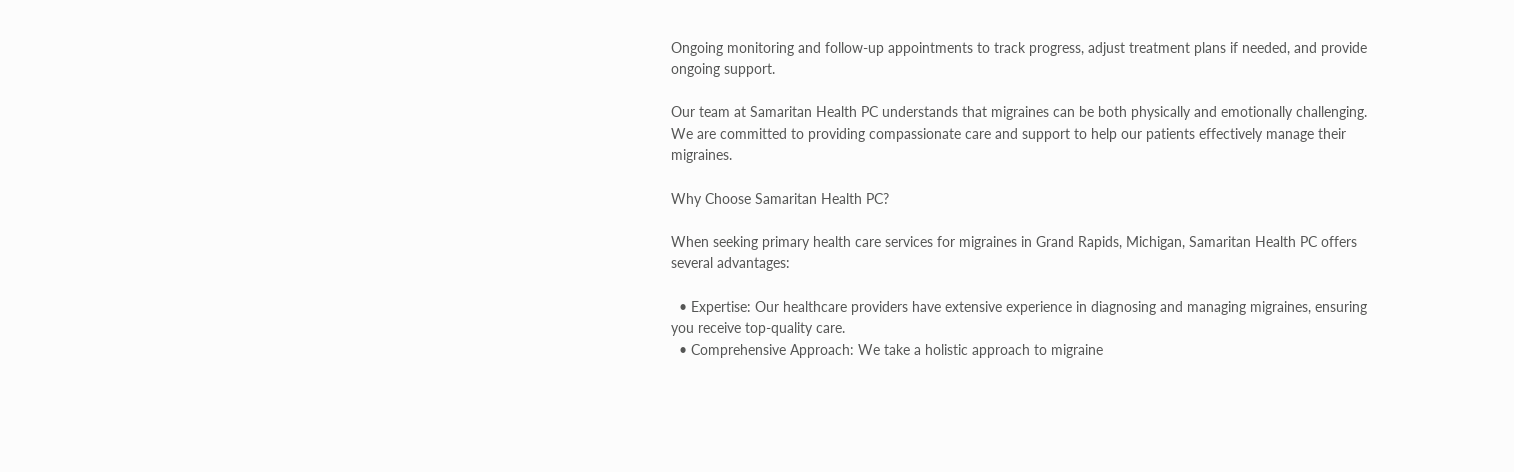Ongoing monitoring and follow-up appointments to track progress, adjust treatment plans if needed, and provide ongoing support.

Our team at Samaritan Health PC understands that migraines can be both physically and emotionally challenging. We are committed to providing compassionate care and support to help our patients effectively manage their migraines.

Why Choose Samaritan Health PC?

When seeking primary health care services for migraines in Grand Rapids, Michigan, Samaritan Health PC offers several advantages:

  • Expertise: Our healthcare providers have extensive experience in diagnosing and managing migraines, ensuring you receive top-quality care.
  • Comprehensive Approach: We take a holistic approach to migraine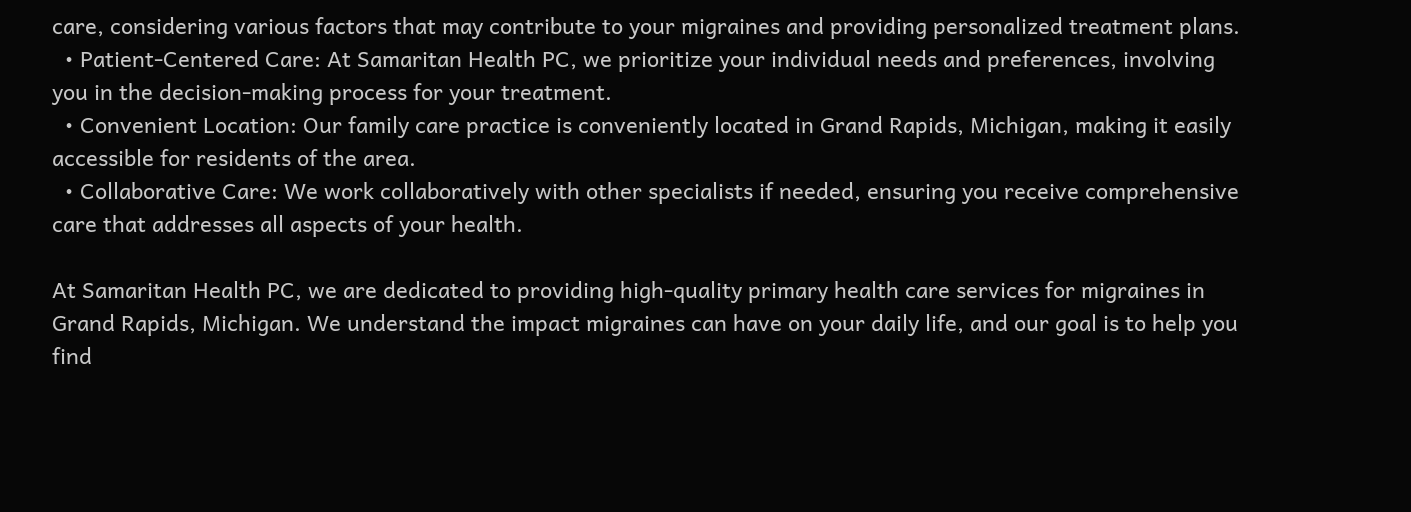care, considering various factors that may contribute to your migraines and providing personalized treatment plans.
  • Patient-Centered Care: At Samaritan Health PC, we prioritize your individual needs and preferences, involving you in the decision-making process for your treatment.
  • Convenient Location: Our family care practice is conveniently located in Grand Rapids, Michigan, making it easily accessible for residents of the area.
  • Collaborative Care: We work collaboratively with other specialists if needed, ensuring you receive comprehensive care that addresses all aspects of your health.

At Samaritan Health PC, we are dedicated to providing high-quality primary health care services for migraines in Grand Rapids, Michigan. We understand the impact migraines can have on your daily life, and our goal is to help you find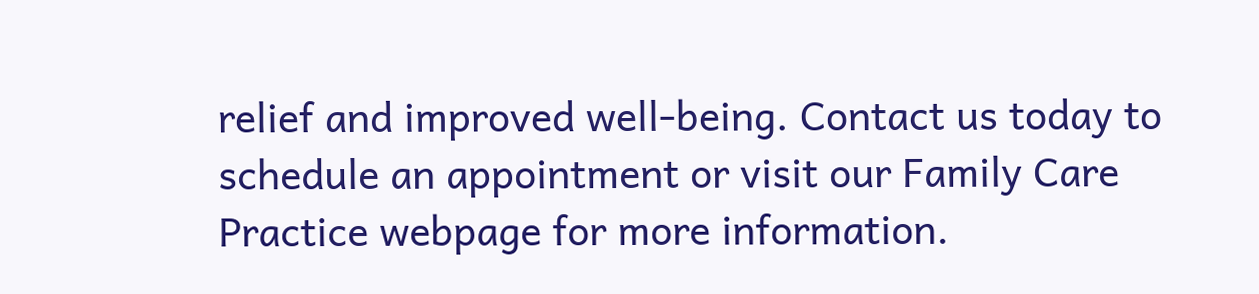relief and improved well-being. Contact us today to schedule an appointment or visit our Family Care Practice webpage for more information.